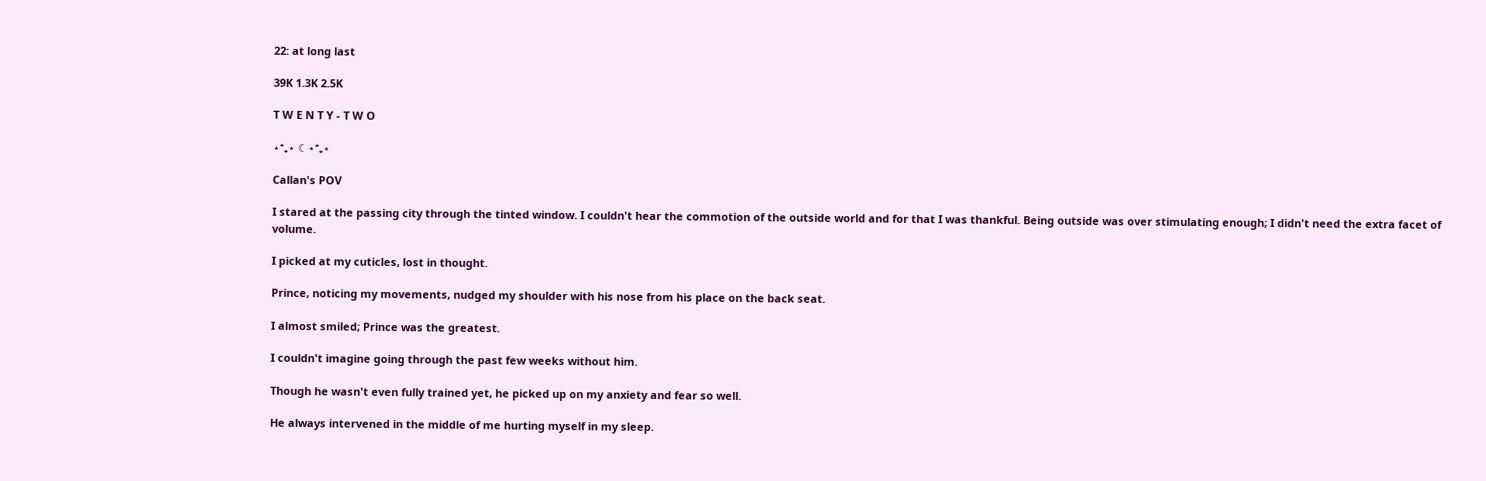22: at long last

39K 1.3K 2.5K

T W E N T Y - T W O

⋆⁺₊⋆ ☾⋆⁺₊⋆

Callan's POV

I stared at the passing city through the tinted window. I couldn't hear the commotion of the outside world and for that I was thankful. Being outside was over stimulating enough; I didn't need the extra facet of volume.

I picked at my cuticles, lost in thought.

Prince, noticing my movements, nudged my shoulder with his nose from his place on the back seat.

I almost smiled; Prince was the greatest.

I couldn't imagine going through the past few weeks without him.

Though he wasn't even fully trained yet, he picked up on my anxiety and fear so well.

He always intervened in the middle of me hurting myself in my sleep.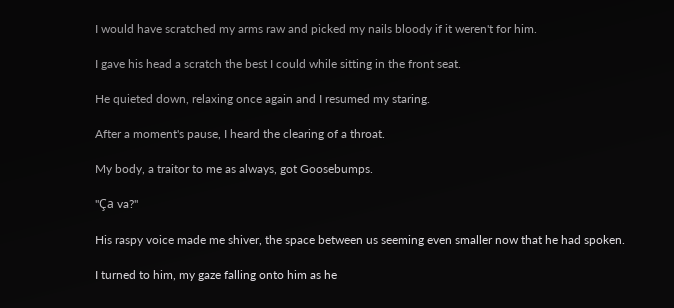I would have scratched my arms raw and picked my nails bloody if it weren't for him.

I gave his head a scratch the best I could while sitting in the front seat.

He quieted down, relaxing once again and I resumed my staring.

After a moment's pause, I heard the clearing of a throat.

My body, a traitor to me as always, got Goosebumps.

"Ça va?"

His raspy voice made me shiver, the space between us seeming even smaller now that he had spoken.

I turned to him, my gaze falling onto him as he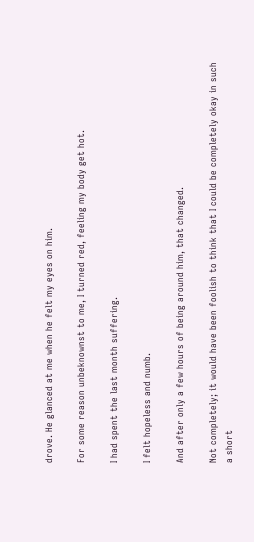drove. He glanced at me when he felt my eyes on him.

For some reason unbeknownst to me, I turned red, feeling my body get hot.

I had spent the last month suffering.

I felt hopeless and numb.

And after only a few hours of being around him, that changed.

Not completely; it would have been foolish to think that I could be completely okay in such a short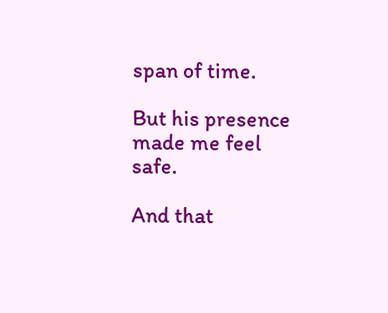span of time.

But his presence made me feel safe.

And that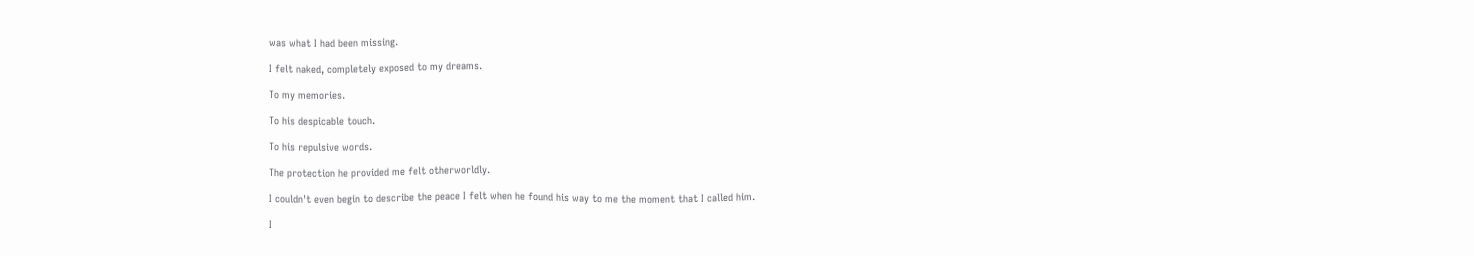was what I had been missing.

I felt naked, completely exposed to my dreams.

To my memories.

To his despicable touch.

To his repulsive words.

The protection he provided me felt otherworldly.

I couldn't even begin to describe the peace I felt when he found his way to me the moment that I called him.

I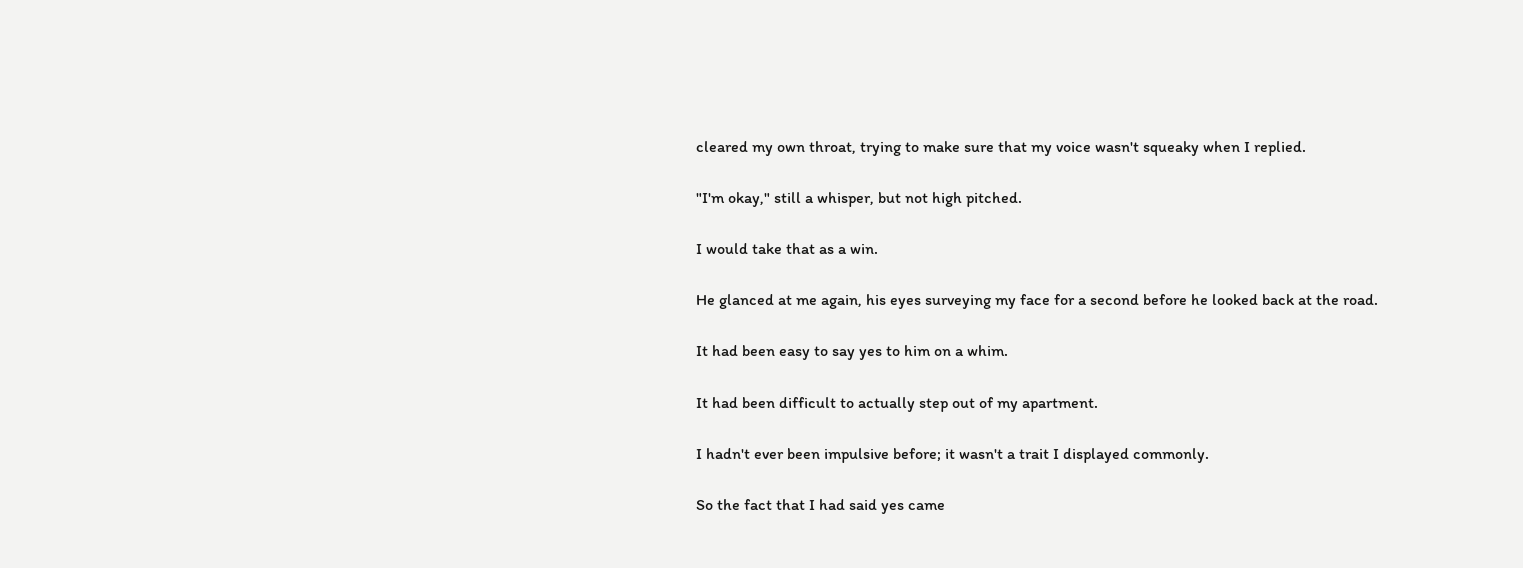cleared my own throat, trying to make sure that my voice wasn't squeaky when I replied.

"I'm okay," still a whisper, but not high pitched.

I would take that as a win.

He glanced at me again, his eyes surveying my face for a second before he looked back at the road.

It had been easy to say yes to him on a whim.

It had been difficult to actually step out of my apartment.

I hadn't ever been impulsive before; it wasn't a trait I displayed commonly.

So the fact that I had said yes came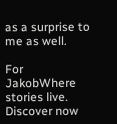as a surprise to me as well.

For JakobWhere stories live. Discover now